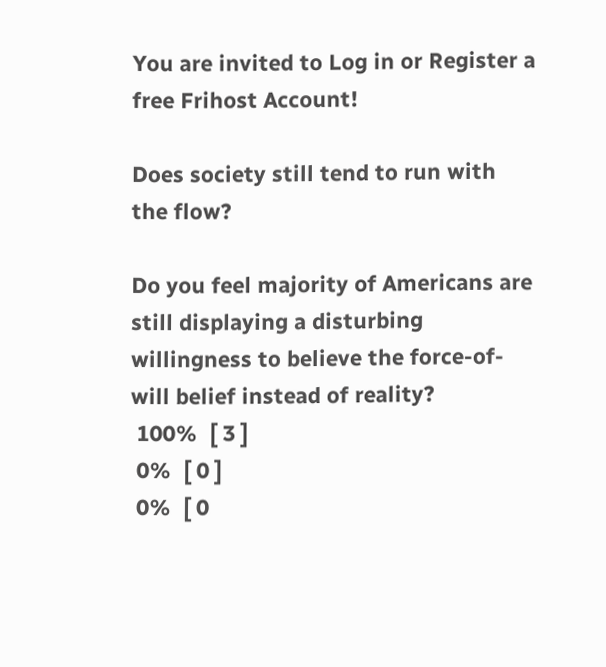You are invited to Log in or Register a free Frihost Account!

Does society still tend to run with the flow?

Do you feel majority of Americans are still displaying a disturbing willingness to believe the force-of-will belief instead of reality?
 100%  [ 3 ]
 0%  [ 0 ]
 0%  [ 0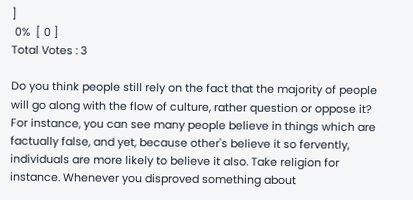]
 0%  [ 0 ]
Total Votes : 3

Do you think people still rely on the fact that the majority of people will go along with the flow of culture, rather question or oppose it? For instance, you can see many people believe in things which are factually false, and yet, because other's believe it so fervently, individuals are more likely to believe it also. Take religion for instance. Whenever you disproved something about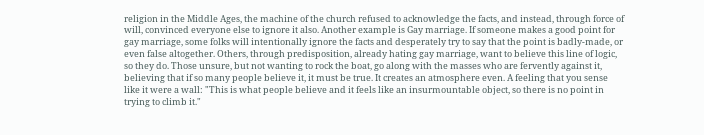religion in the Middle Ages, the machine of the church refused to acknowledge the facts, and instead, through force of will, convinced everyone else to ignore it also. Another example is Gay marriage. If someone makes a good point for gay marriage, some folks will intentionally ignore the facts and desperately try to say that the point is badly-made, or even false altogether. Others, through predisposition, already hating gay marriage, want to believe this line of logic, so they do. Those unsure, but not wanting to rock the boat, go along with the masses who are fervently against it, believing that if so many people believe it, it must be true. It creates an atmosphere even. A feeling that you sense like it were a wall: "This is what people believe and it feels like an insurmountable object, so there is no point in trying to climb it."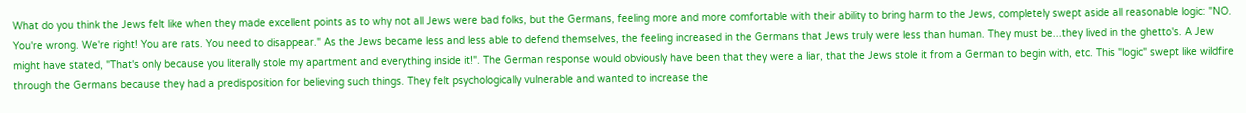What do you think the Jews felt like when they made excellent points as to why not all Jews were bad folks, but the Germans, feeling more and more comfortable with their ability to bring harm to the Jews, completely swept aside all reasonable logic: "NO. You're wrong. We're right! You are rats. You need to disappear." As the Jews became less and less able to defend themselves, the feeling increased in the Germans that Jews truly were less than human. They must be...they lived in the ghetto's. A Jew might have stated, "That's only because you literally stole my apartment and everything inside it!". The German response would obviously have been that they were a liar, that the Jews stole it from a German to begin with, etc. This "logic" swept like wildfire through the Germans because they had a predisposition for believing such things. They felt psychologically vulnerable and wanted to increase the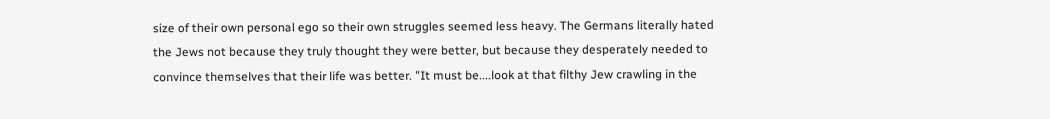size of their own personal ego so their own struggles seemed less heavy. The Germans literally hated the Jews not because they truly thought they were better, but because they desperately needed to convince themselves that their life was better. "It must be....look at that filthy Jew crawling in the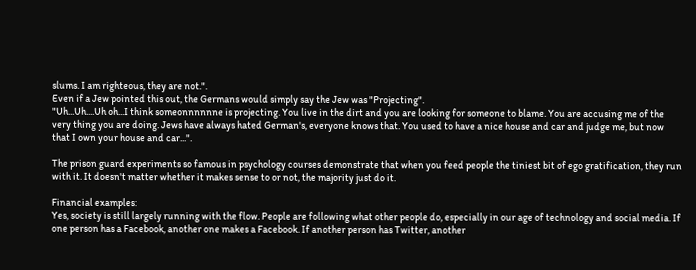slums. I am righteous, they are not.".
Even if a Jew pointed this out, the Germans would simply say the Jew was "Projecting".
"Uh...Uh....Uh oh...I think someonnnnnne is projecting. You live in the dirt and you are looking for someone to blame. You are accusing me of the very thing you are doing. Jews have always hated German's, everyone knows that. You used to have a nice house and car and judge me, but now that I own your house and car...".

The prison guard experiments so famous in psychology courses demonstrate that when you feed people the tiniest bit of ego gratification, they run with it. It doesn't matter whether it makes sense to or not, the majority just do it.

Financial examples:
Yes, society is still largely running with the flow. People are following what other people do, especially in our age of technology and social media. If one person has a Facebook, another one makes a Facebook. If another person has Twitter, another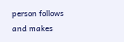person follows and makes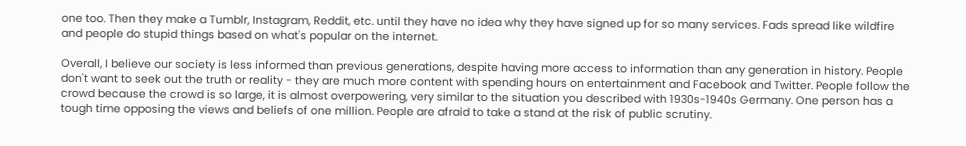one too. Then they make a Tumblr, Instagram, Reddit, etc. until they have no idea why they have signed up for so many services. Fads spread like wildfire and people do stupid things based on what's popular on the internet.

Overall, I believe our society is less informed than previous generations, despite having more access to information than any generation in history. People don't want to seek out the truth or reality - they are much more content with spending hours on entertainment and Facebook and Twitter. People follow the crowd because the crowd is so large, it is almost overpowering, very similar to the situation you described with 1930s-1940s Germany. One person has a tough time opposing the views and beliefs of one million. People are afraid to take a stand at the risk of public scrutiny.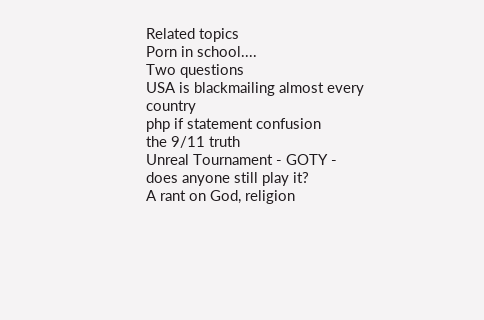Related topics
Porn in school....
Two questions
USA is blackmailing almost every country
php if statement confusion
the 9/11 truth
Unreal Tournament - GOTY - does anyone still play it?
A rant on God, religion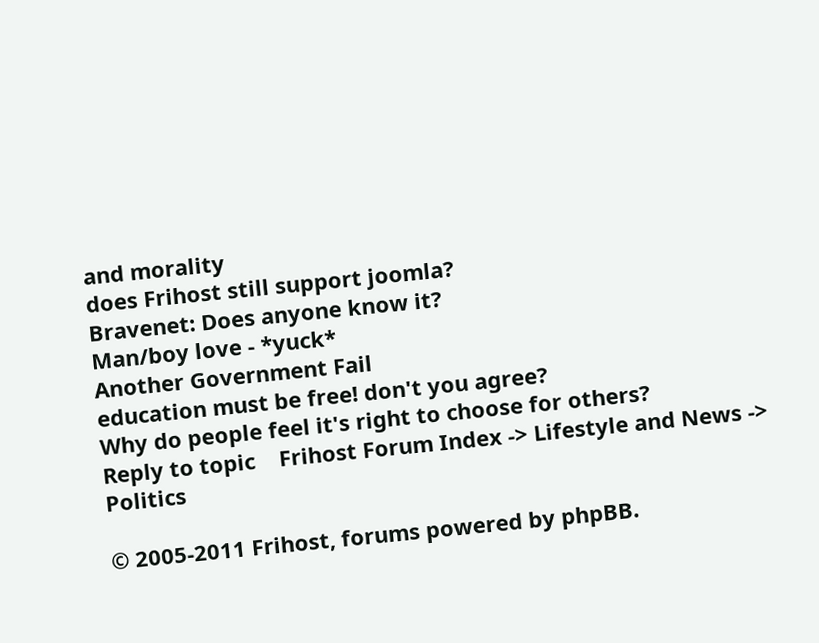and morality
does Frihost still support joomla?
Bravenet: Does anyone know it?
Man/boy love - *yuck*
Another Government Fail
education must be free! don't you agree?
Why do people feel it's right to choose for others?
Reply to topic    Frihost Forum Index -> Lifestyle and News -> Politics

© 2005-2011 Frihost, forums powered by phpBB.